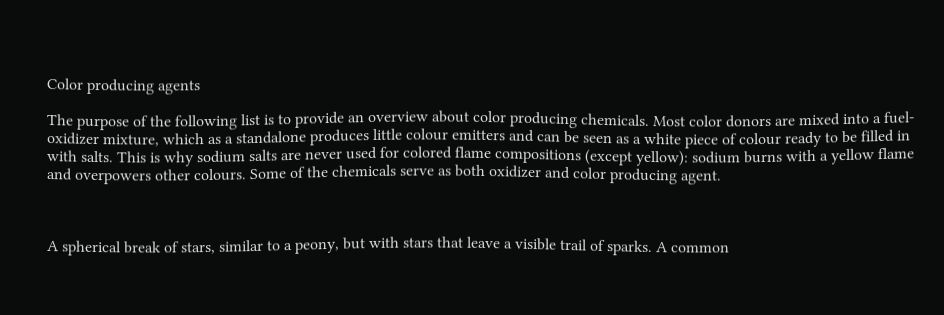Color producing agents

The purpose of the following list is to provide an overview about color producing chemicals. Most color donors are mixed into a fuel-oxidizer mixture, which as a standalone produces little colour emitters and can be seen as a white piece of colour ready to be filled in with salts. This is why sodium salts are never used for colored flame compositions (except yellow): sodium burns with a yellow flame and overpowers other colours. Some of the chemicals serve as both oxidizer and color producing agent.



A spherical break of stars, similar to a peony, but with stars that leave a visible trail of sparks. A common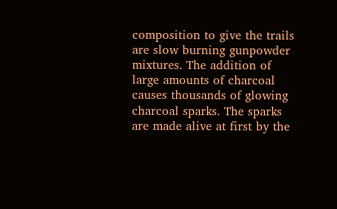composition to give the trails are slow burning gunpowder mixtures. The addition of large amounts of charcoal causes thousands of glowing charcoal sparks. The sparks are made alive at first by the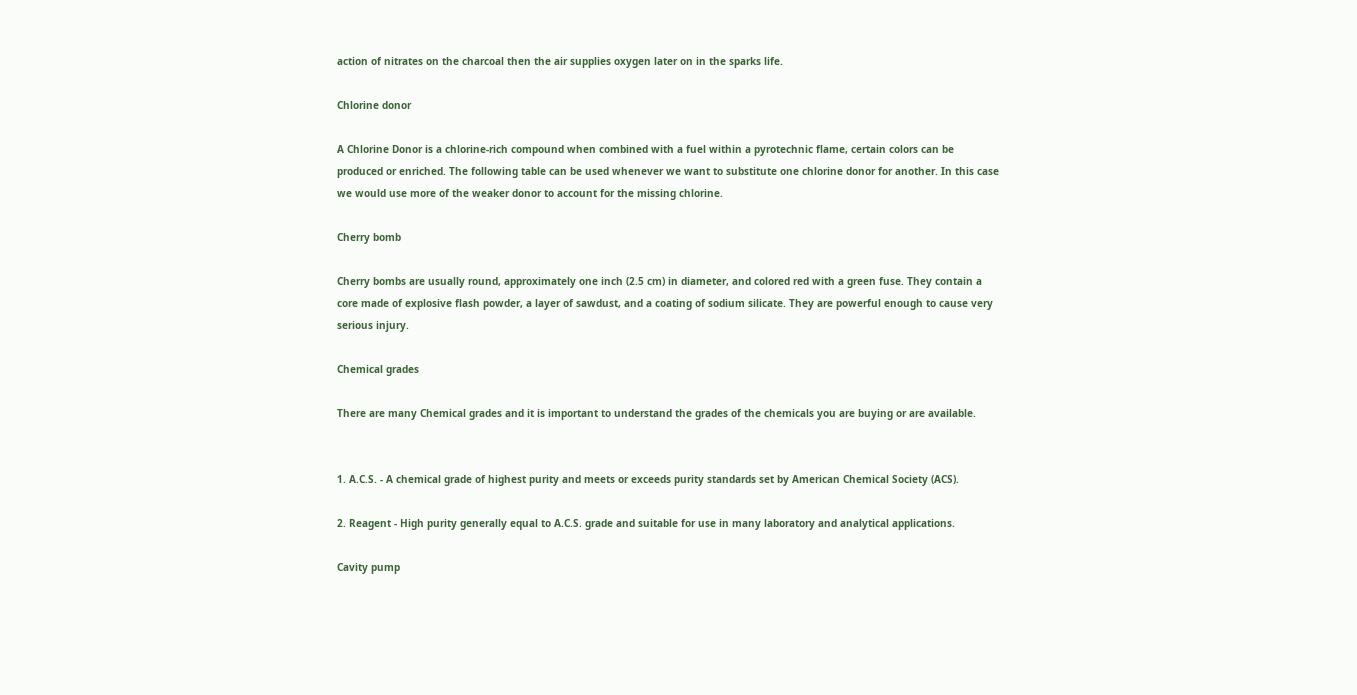action of nitrates on the charcoal then the air supplies oxygen later on in the sparks life.

Chlorine donor

A Chlorine Donor is a chlorine-rich compound when combined with a fuel within a pyrotechnic flame, certain colors can be produced or enriched. The following table can be used whenever we want to substitute one chlorine donor for another. In this case we would use more of the weaker donor to account for the missing chlorine.

Cherry bomb

Cherry bombs are usually round, approximately one inch (2.5 cm) in diameter, and colored red with a green fuse. They contain a core made of explosive flash powder, a layer of sawdust, and a coating of sodium silicate. They are powerful enough to cause very serious injury.

Chemical grades

There are many Chemical grades and it is important to understand the grades of the chemicals you are buying or are available.


1. A.C.S. - A chemical grade of highest purity and meets or exceeds purity standards set by American Chemical Society (ACS).

2. Reagent - High purity generally equal to A.C.S. grade and suitable for use in many laboratory and analytical applications.

Cavity pump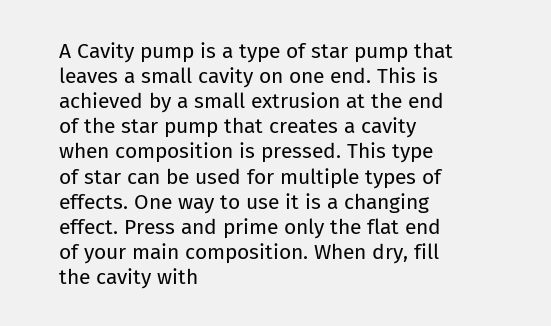A Cavity pump is a type of star pump that leaves a small cavity on one end. This is achieved by a small extrusion at the end of the star pump that creates a cavity when composition is pressed. This type of star can be used for multiple types of effects. One way to use it is a changing effect. Press and prime only the flat end of your main composition. When dry, fill the cavity with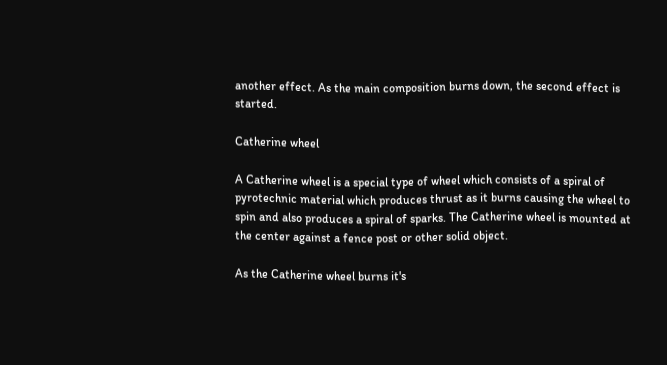another effect. As the main composition burns down, the second effect is started.

Catherine wheel

A Catherine wheel is a special type of wheel which consists of a spiral of pyrotechnic material which produces thrust as it burns causing the wheel to spin and also produces a spiral of sparks. The Catherine wheel is mounted at the center against a fence post or other solid object.

As the Catherine wheel burns it's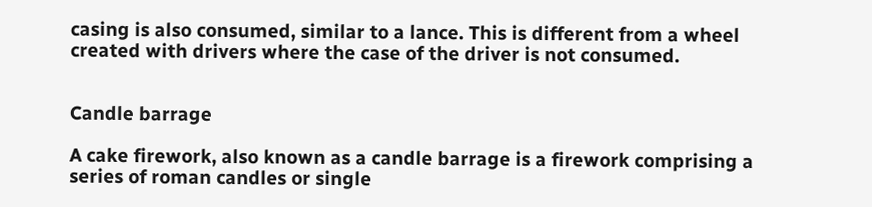casing is also consumed, similar to a lance. This is different from a wheel created with drivers where the case of the driver is not consumed.


Candle barrage

A cake firework, also known as a candle barrage is a firework comprising a series of roman candles or single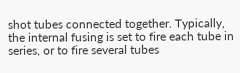shot tubes connected together. Typically, the internal fusing is set to fire each tube in series, or to fire several tubes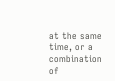at the same time, or a combination of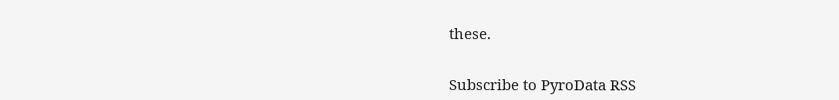these.


Subscribe to PyroData RSS